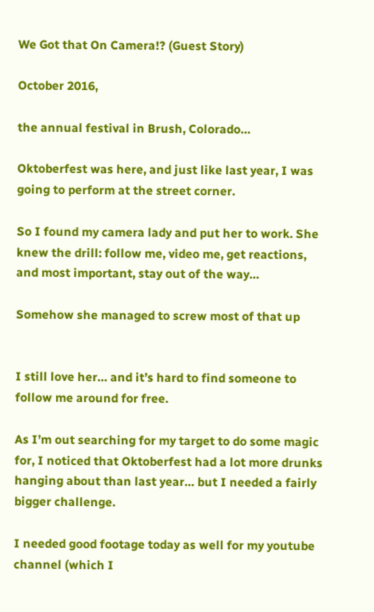We Got that On Camera!? (Guest Story)

October 2016,

the annual festival in Brush, Colorado…

Oktoberfest was here, and just like last year, I was going to perform at the street corner.

So I found my camera lady and put her to work. She knew the drill: follow me, video me, get reactions, and most important, stay out of the way…

Somehow she managed to screw most of that up


I still love her… and it’s hard to find someone to follow me around for free.

As I’m out searching for my target to do some magic for, I noticed that Oktoberfest had a lot more drunks hanging about than last year… but I needed a fairly bigger challenge.

I needed good footage today as well for my youtube channel (which I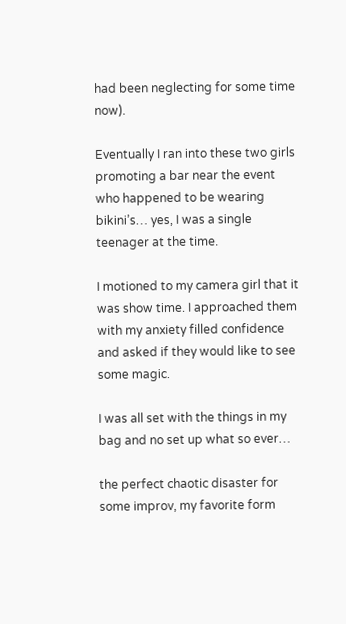had been neglecting for some time now).

Eventually I ran into these two girls promoting a bar near the event who happened to be wearing bikini’s… yes, I was a single teenager at the time.

I motioned to my camera girl that it was show time. I approached them with my anxiety filled confidence and asked if they would like to see some magic.

I was all set with the things in my bag and no set up what so ever…

the perfect chaotic disaster for some improv, my favorite form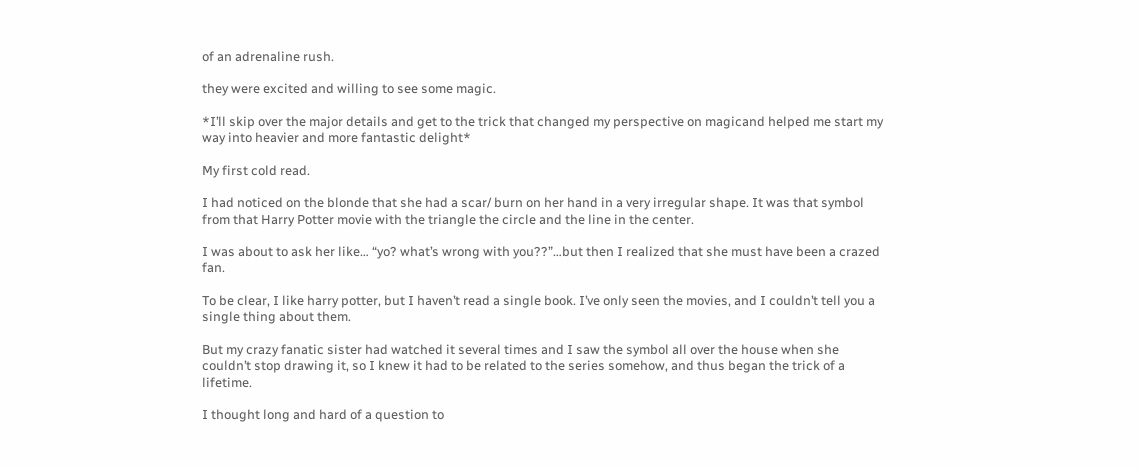of an adrenaline rush.

they were excited and willing to see some magic.

*I’ll skip over the major details and get to the trick that changed my perspective on magicand helped me start my way into heavier and more fantastic delight*

My first cold read.

I had noticed on the blonde that she had a scar/ burn on her hand in a very irregular shape. It was that symbol from that Harry Potter movie with the triangle the circle and the line in the center.

I was about to ask her like… “yo? what’s wrong with you??”…but then I realized that she must have been a crazed fan.

To be clear, I like harry potter, but I haven’t read a single book. I’ve only seen the movies, and I couldn’t tell you a single thing about them.

But my crazy fanatic sister had watched it several times and I saw the symbol all over the house when she couldn’t stop drawing it, so I knew it had to be related to the series somehow, and thus began the trick of a lifetime.

I thought long and hard of a question to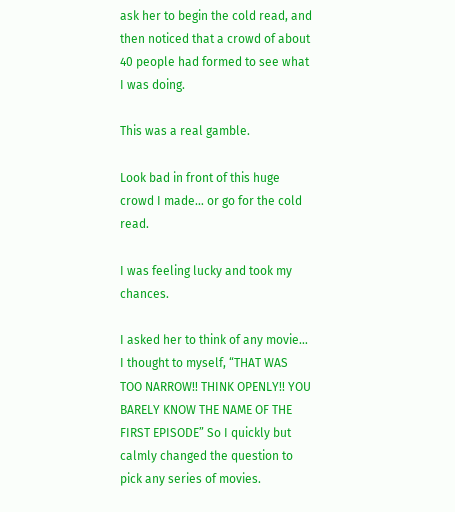ask her to begin the cold read, and then noticed that a crowd of about 40 people had formed to see what I was doing.

This was a real gamble.

Look bad in front of this huge crowd I made… or go for the cold read.

I was feeling lucky and took my chances.

I asked her to think of any movie… I thought to myself, “THAT WAS TOO NARROW!! THINK OPENLY!! YOU BARELY KNOW THE NAME OF THE FIRST EPISODE” So I quickly but calmly changed the question to pick any series of movies.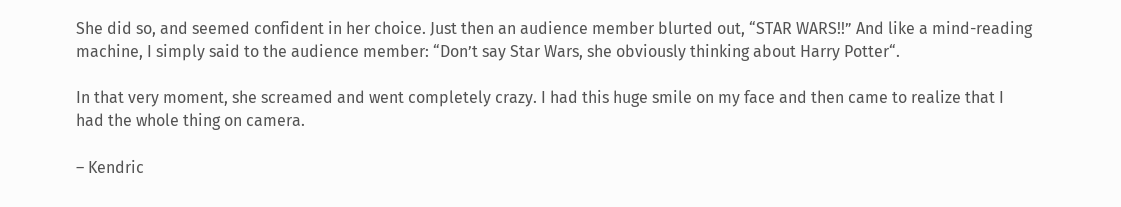She did so, and seemed confident in her choice. Just then an audience member blurted out, “STAR WARS!!” And like a mind-reading machine, I simply said to the audience member: “Don’t say Star Wars, she obviously thinking about Harry Potter“.

In that very moment, she screamed and went completely crazy. I had this huge smile on my face and then came to realize that I had the whole thing on camera.

– Kendric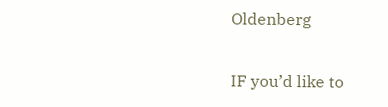Oldenberg


IF you’d like to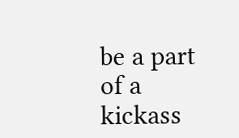be a part of a kickass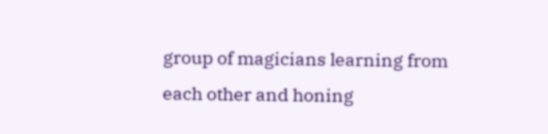group of magicians learning from each other and honing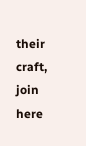their craft, join here